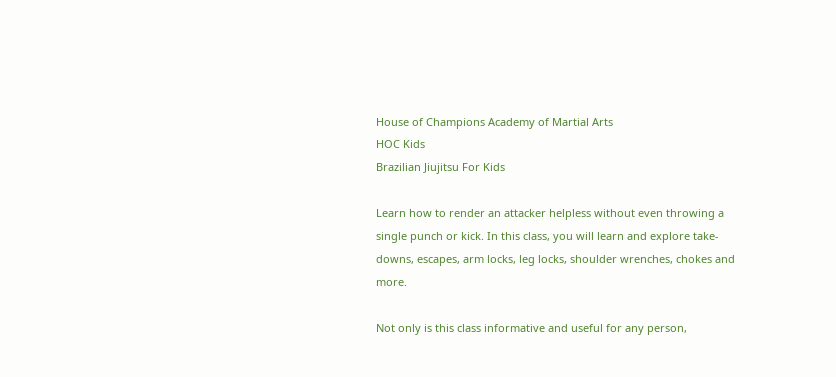House of Champions Academy of Martial Arts
HOC Kids
Brazilian Jiujitsu For Kids

Learn how to render an attacker helpless without even throwing a single punch or kick. In this class, you will learn and explore take-downs, escapes, arm locks, leg locks, shoulder wrenches, chokes and more.

Not only is this class informative and useful for any person,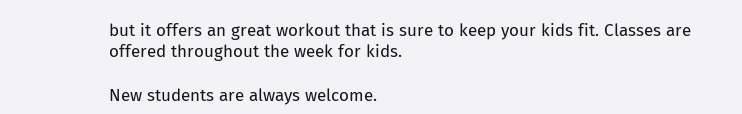but it offers an great workout that is sure to keep your kids fit. Classes are offered throughout the week for kids.

New students are always welcome.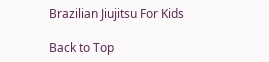Brazilian Jiujitsu For Kids

Back to Top